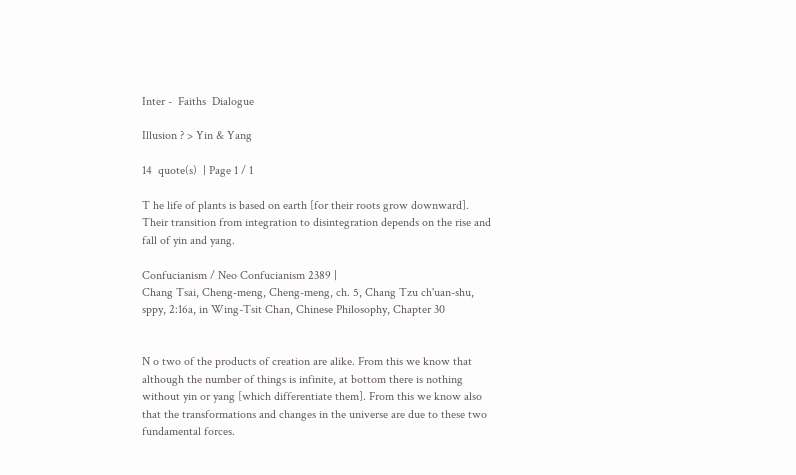Inter -  Faiths  Dialogue

Illusion ? > Yin & Yang

14  quote(s)  | Page 1 / 1

T he life of plants is based on earth [for their roots grow downward]. Their transition from integration to disintegration depends on the rise and fall of yin and yang.

Confucianism / Neo Confucianism 2389 |
Chang Tsai, Cheng-meng, Cheng-meng, ch. 5, Chang Tzu ch'uan-shu, sppy, 2:16a, in Wing-Tsit Chan, Chinese Philosophy, Chapter 30


N o two of the products of creation are alike. From this we know that although the number of things is infinite, at bottom there is nothing without yin or yang [which differentiate them]. From this we know also that the transformations and changes in the universe are due to these two fundamental forces.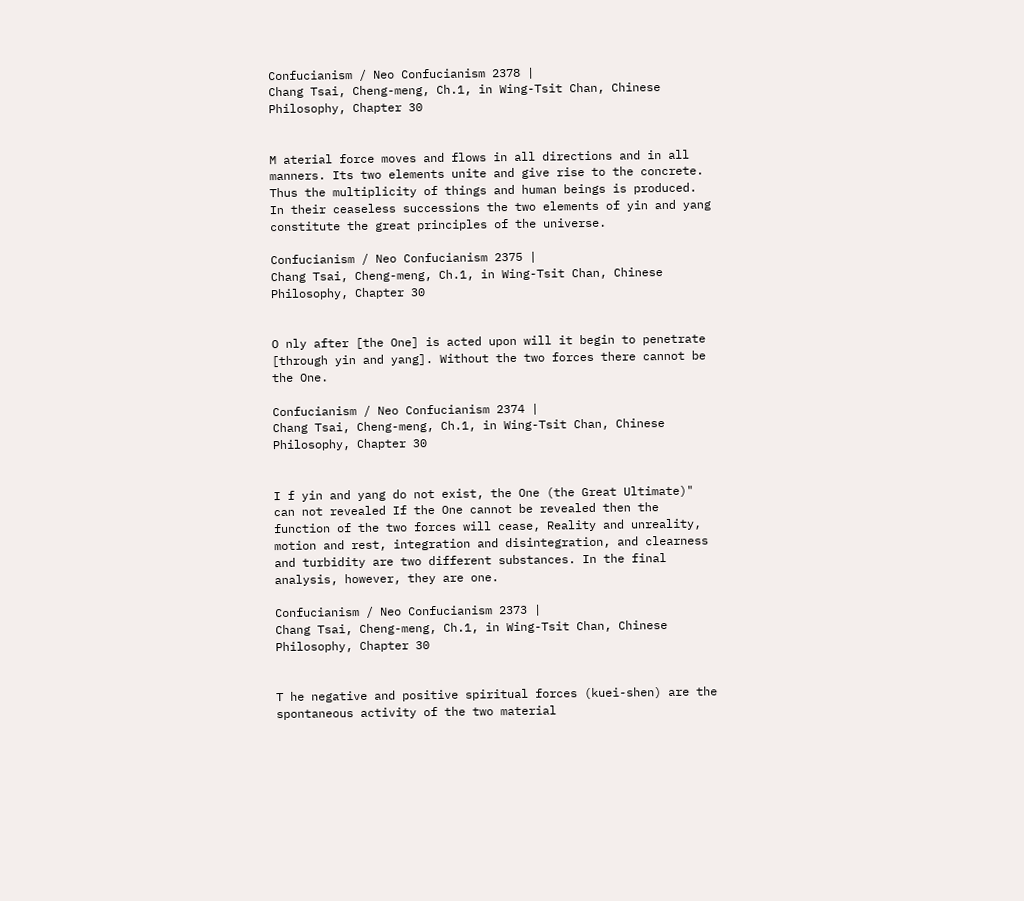Confucianism / Neo Confucianism 2378 |
Chang Tsai, Cheng-meng, Ch.1, in Wing-Tsit Chan, Chinese Philosophy, Chapter 30


M aterial force moves and flows in all directions and in all manners. Its two elements unite and give rise to the concrete. Thus the multiplicity of things and human beings is produced. In their ceaseless successions the two elements of yin and yang constitute the great principles of the universe.

Confucianism / Neo Confucianism 2375 |
Chang Tsai, Cheng-meng, Ch.1, in Wing-Tsit Chan, Chinese Philosophy, Chapter 30


O nly after [the One] is acted upon will it begin to penetrate [through yin and yang]. Without the two forces there cannot be the One.

Confucianism / Neo Confucianism 2374 |
Chang Tsai, Cheng-meng, Ch.1, in Wing-Tsit Chan, Chinese Philosophy, Chapter 30


I f yin and yang do not exist, the One (the Great Ultimate)" can not revealed If the One cannot be revealed then the function of the two forces will cease, Reality and unreality, motion and rest, integration and disintegration, and clearness and turbidity are two different substances. In the final analysis, however, they are one.

Confucianism / Neo Confucianism 2373 |
Chang Tsai, Cheng-meng, Ch.1, in Wing-Tsit Chan, Chinese Philosophy, Chapter 30


T he negative and positive spiritual forces (kuei-shen) are the spontaneous activity of the two material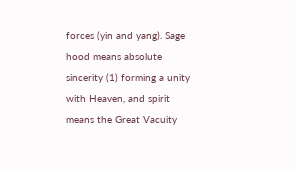forces (yin and yang). Sage hood means absolute sincerity (1) forming a unity with Heaven, and spirit means the Great Vacuity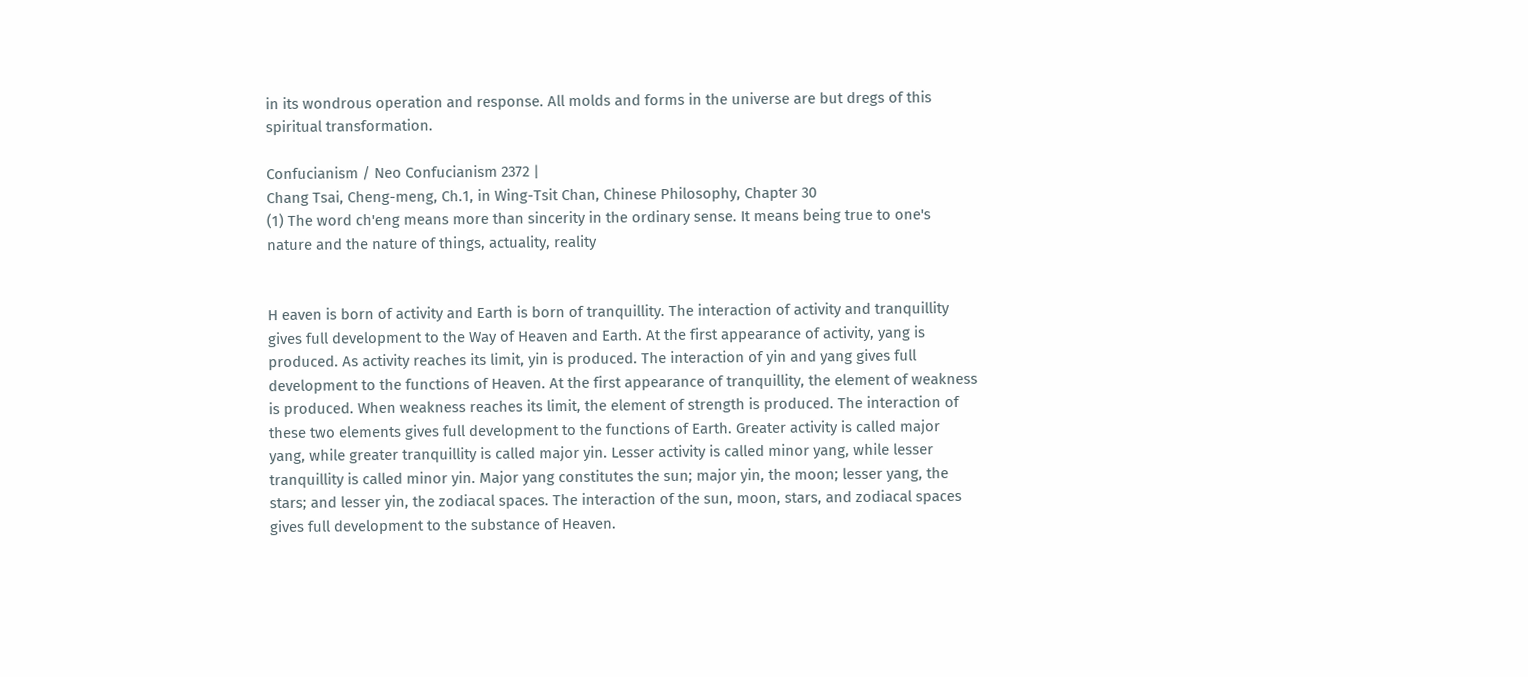in its wondrous operation and response. All molds and forms in the universe are but dregs of this spiritual transformation.

Confucianism / Neo Confucianism 2372 |
Chang Tsai, Cheng-meng, Ch.1, in Wing-Tsit Chan, Chinese Philosophy, Chapter 30
(1) The word ch'eng means more than sincerity in the ordinary sense. It means being true to one's nature and the nature of things, actuality, reality


H eaven is born of activity and Earth is born of tranquillity. The interaction of activity and tranquillity gives full development to the Way of Heaven and Earth. At the first appearance of activity, yang is produced. As activity reaches its limit, yin is produced. The interaction of yin and yang gives full development to the functions of Heaven. At the first appearance of tranquillity, the element of weakness is produced. When weakness reaches its limit, the element of strength is produced. The interaction of these two elements gives full development to the functions of Earth. Greater activity is called major yang, while greater tranquillity is called major yin. Lesser activity is called minor yang, while lesser tranquillity is called minor yin. Major yang constitutes the sun; major yin, the moon; lesser yang, the stars; and lesser yin, the zodiacal spaces. The interaction of the sun, moon, stars, and zodiacal spaces gives full development to the substance of Heaven.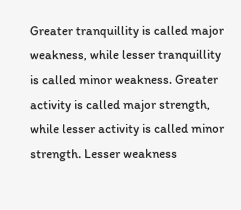Greater tranquillity is called major weakness, while lesser tranquillity is called minor weakness. Greater activity is called major strength, while lesser activity is called minor strength. Lesser weakness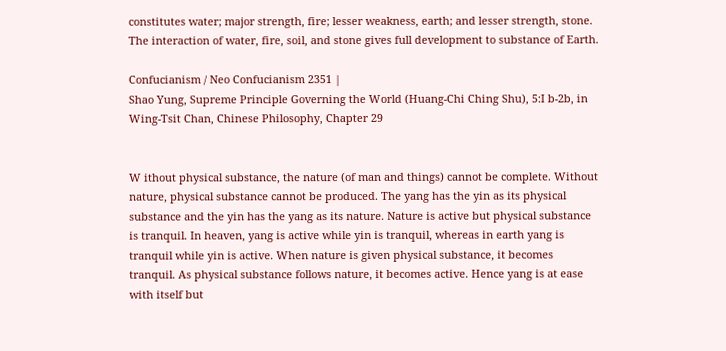constitutes water; major strength, fire; lesser weakness, earth; and lesser strength, stone. The interaction of water, fire, soil, and stone gives full development to substance of Earth.

Confucianism / Neo Confucianism 2351 |
Shao Yung, Supreme Principle Governing the World (Huang-Chi Ching Shu), 5:I b-2b, in Wing-Tsit Chan, Chinese Philosophy, Chapter 29


W ithout physical substance, the nature (of man and things) cannot be complete. Without nature, physical substance cannot be produced. The yang has the yin as its physical substance and the yin has the yang as its nature. Nature is active but physical substance is tranquil. In heaven, yang is active while yin is tranquil, whereas in earth yang is tranquil while yin is active. When nature is given physical substance, it becomes tranquil. As physical substance follows nature, it becomes active. Hence yang is at ease with itself but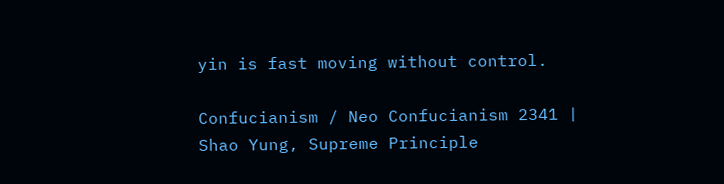yin is fast moving without control.

Confucianism / Neo Confucianism 2341 |
Shao Yung, Supreme Principle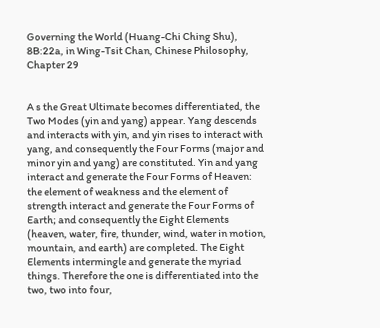Governing the World (Huang-Chi Ching Shu), 8B:22a, in Wing-Tsit Chan, Chinese Philosophy, Chapter 29


A s the Great Ultimate becomes differentiated, the Two Modes (yin and yang) appear. Yang descends and interacts with yin, and yin rises to interact with yang, and consequently the Four Forms (major and minor yin and yang) are constituted. Yin and yang interact and generate the Four Forms of Heaven: the element of weakness and the element of strength interact and generate the Four Forms of Earth; and consequently the Eight Elements (heaven, water, fire, thunder, wind, water in motion, mountain, and earth) are completed. The Eight Elements intermingle and generate the myriad things. Therefore the one is differentiated into the two, two into four,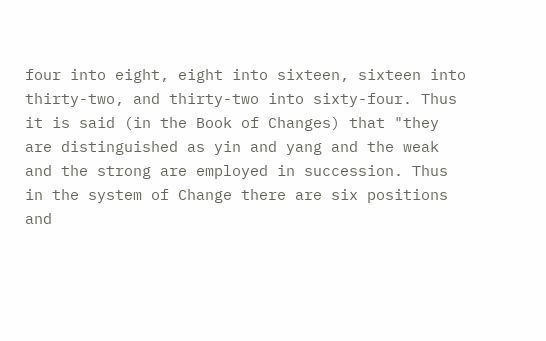four into eight, eight into sixteen, sixteen into thirty-two, and thirty-two into sixty-four. Thus it is said (in the Book of Changes) that "they are distinguished as yin and yang and the weak and the strong are employed in succession. Thus in the system of Change there are six positions and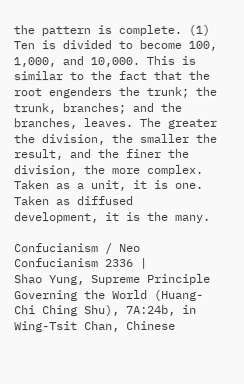the pattern is complete. (1) Ten is divided to become 100, 1,000, and 10,000. This is similar to the fact that the root engenders the trunk; the trunk, branches; and the branches, leaves. The greater the division, the smaller the result, and the finer the division, the more complex. Taken as a unit, it is one. Taken as diffused development, it is the many.

Confucianism / Neo Confucianism 2336 |
Shao Yung, Supreme Principle Governing the World (Huang-Chi Ching Shu), 7A:24b, in Wing-Tsit Chan, Chinese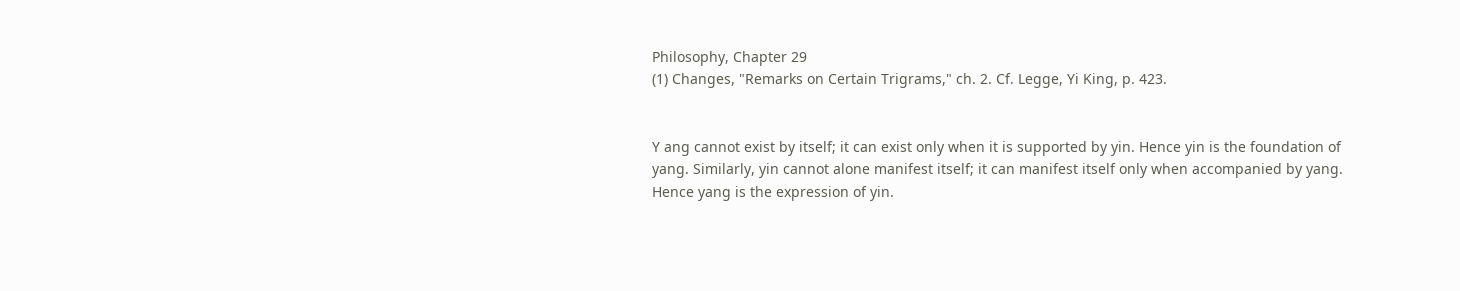Philosophy, Chapter 29
(1) Changes, "Remarks on Certain Trigrams," ch. 2. Cf. Legge, Yi King, p. 423.


Y ang cannot exist by itself; it can exist only when it is supported by yin. Hence yin is the foundation of yang. Similarly, yin cannot alone manifest itself; it can manifest itself only when accompanied by yang. Hence yang is the expression of yin.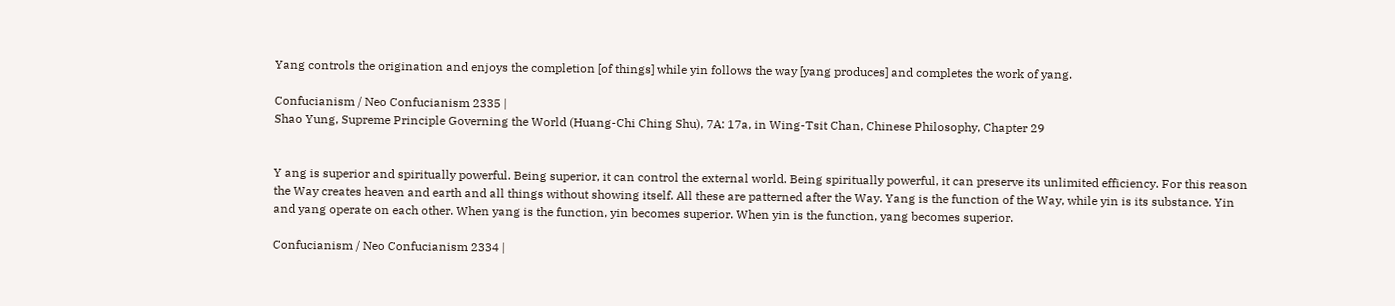Yang controls the origination and enjoys the completion [of things] while yin follows the way [yang produces] and completes the work of yang.

Confucianism / Neo Confucianism 2335 |
Shao Yung, Supreme Principle Governing the World (Huang-Chi Ching Shu), 7A: 17a, in Wing-Tsit Chan, Chinese Philosophy, Chapter 29


Y ang is superior and spiritually powerful. Being superior, it can control the external world. Being spiritually powerful, it can preserve its unlimited efficiency. For this reason the Way creates heaven and earth and all things without showing itself. All these are patterned after the Way. Yang is the function of the Way, while yin is its substance. Yin and yang operate on each other. When yang is the function, yin becomes superior. When yin is the function, yang becomes superior.

Confucianism / Neo Confucianism 2334 |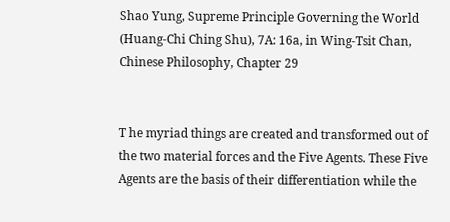Shao Yung, Supreme Principle Governing the World (Huang-Chi Ching Shu), 7A: 16a, in Wing-Tsit Chan, Chinese Philosophy, Chapter 29


T he myriad things are created and transformed out of the two material forces and the Five Agents. These Five Agents are the basis of their differentiation while the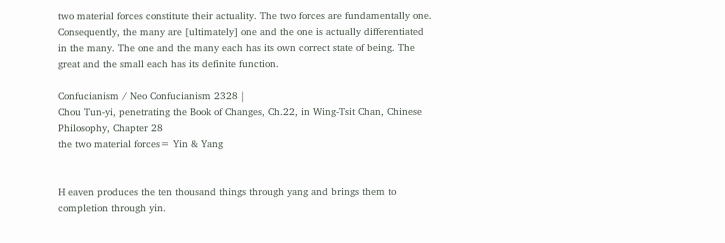two material forces constitute their actuality. The two forces are fundamentally one. Consequently, the many are [ultimately] one and the one is actually differentiated in the many. The one and the many each has its own correct state of being. The great and the small each has its definite function.

Confucianism / Neo Confucianism 2328 |
Chou Tun-yi, penetrating the Book of Changes, Ch.22, in Wing-Tsit Chan, Chinese Philosophy, Chapter 28
the two material forces= Yin & Yang


H eaven produces the ten thousand things through yang and brings them to completion through yin.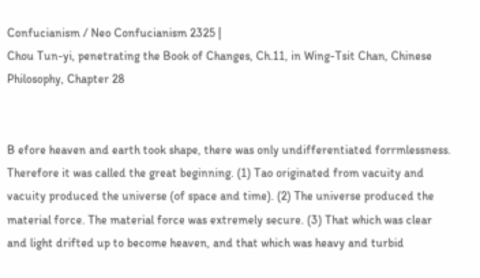Confucianism / Neo Confucianism 2325 |
Chou Tun-yi, penetrating the Book of Changes, Ch.11, in Wing-Tsit Chan, Chinese Philosophy, Chapter 28


B efore heaven and earth took shape, there was only undifferentiated forrmlessness. Therefore it was called the great beginning. (1) Tao originated from vacuity and vacuity produced the universe (of space and time). (2) The universe produced the material force. The material force was extremely secure. (3) That which was clear and light drifted up to become heaven, and that which was heavy and turbid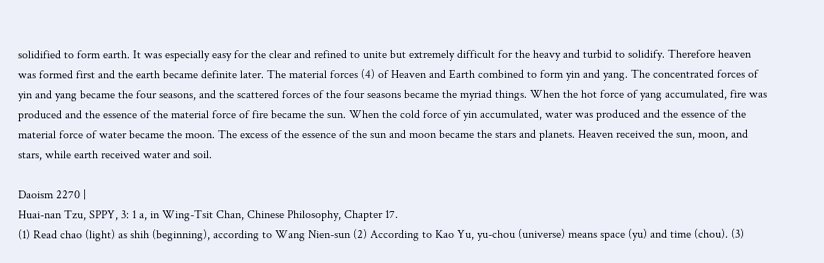solidified to form earth. It was especially easy for the clear and refined to unite but extremely difficult for the heavy and turbid to solidify. Therefore heaven was formed first and the earth became definite later. The material forces (4) of Heaven and Earth combined to form yin and yang. The concentrated forces of yin and yang became the four seasons, and the scattered forces of the four seasons became the myriad things. When the hot force of yang accumulated, fire was produced and the essence of the material force of fire became the sun. When the cold force of yin accumulated, water was produced and the essence of the material force of water became the moon. The excess of the essence of the sun and moon became the stars and planets. Heaven received the sun, moon, and stars, while earth received water and soil.

Daoism 2270 |
Huai-nan Tzu, SPPY, 3: 1 a, in Wing-Tsit Chan, Chinese Philosophy, Chapter 17.
(1) Read chao (light) as shih (beginning), according to Wang Nien-sun (2) According to Kao Yu, yu-chou (universe) means space (yu) and time (chou). (3)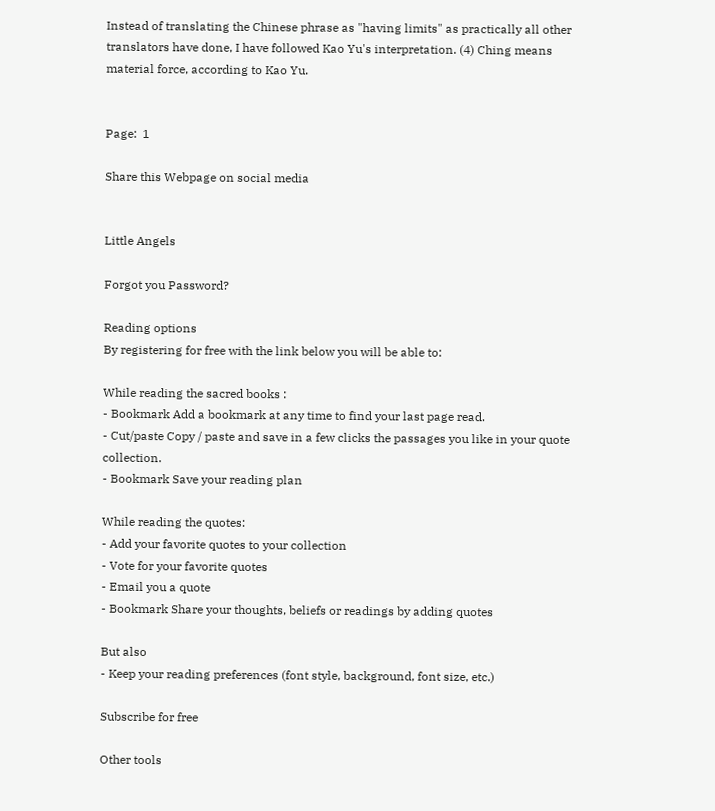Instead of translating the Chinese phrase as "having limits" as practically all other translators have done, I have followed Kao Yu's interpretation. (4) Ching means material force, according to Kao Yu.


Page:  1

Share this Webpage on social media


Little Angels

Forgot you Password?

Reading options
By registering for free with the link below you will be able to:

While reading the sacred books :
- Bookmark Add a bookmark at any time to find your last page read.
- Cut/paste Copy / paste and save in a few clicks the passages you like in your quote collection.
- Bookmark Save your reading plan

While reading the quotes:
- Add your favorite quotes to your collection
- Vote for your favorite quotes
- Email you a quote
- Bookmark Share your thoughts, beliefs or readings by adding quotes

But also
- Keep your reading preferences (font style, background, font size, etc.)

Subscribe for free

Other tools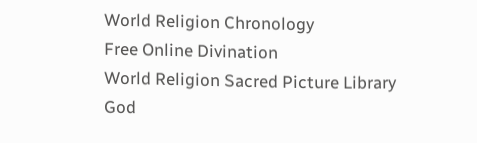World Religion Chronology
Free Online Divination
World Religion Sacred Picture Library
God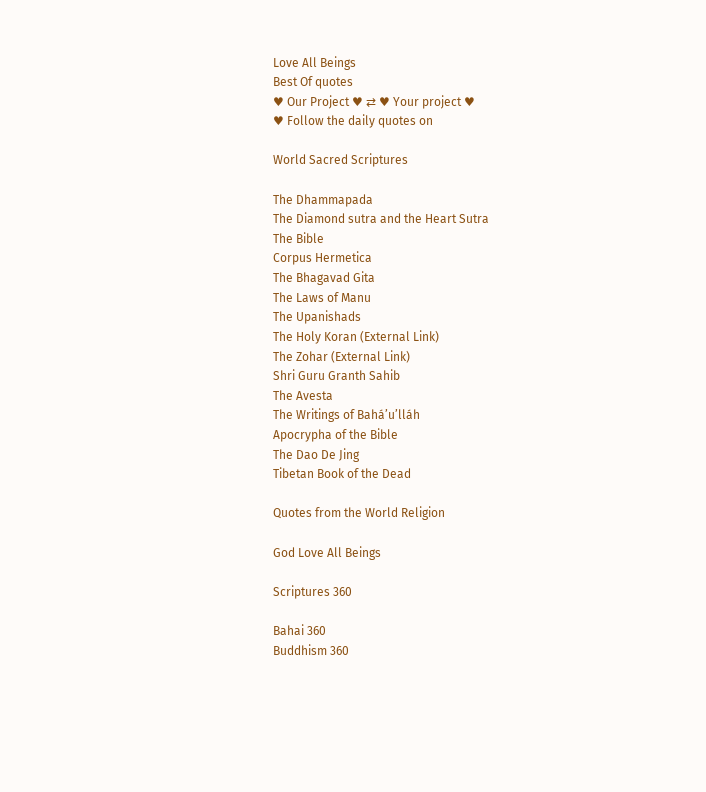Love All Beings
Best Of quotes
♥ Our Project ♥ ⇄ ♥ Your project ♥
♥ Follow the daily quotes on

World Sacred Scriptures

The Dhammapada
The Diamond sutra and the Heart Sutra
The Bible
Corpus Hermetica
The Bhagavad Gita
The Laws of Manu
The Upanishads
The Holy Koran (External Link)
The Zohar (External Link)
Shri Guru Granth Sahib
The Avesta
The Writings of Bahá’u’lláh
Apocrypha of the Bible
The Dao De Jing
Tibetan Book of the Dead

Quotes from the World Religion

God Love All Beings

Scriptures 360

Bahai 360
Buddhism 360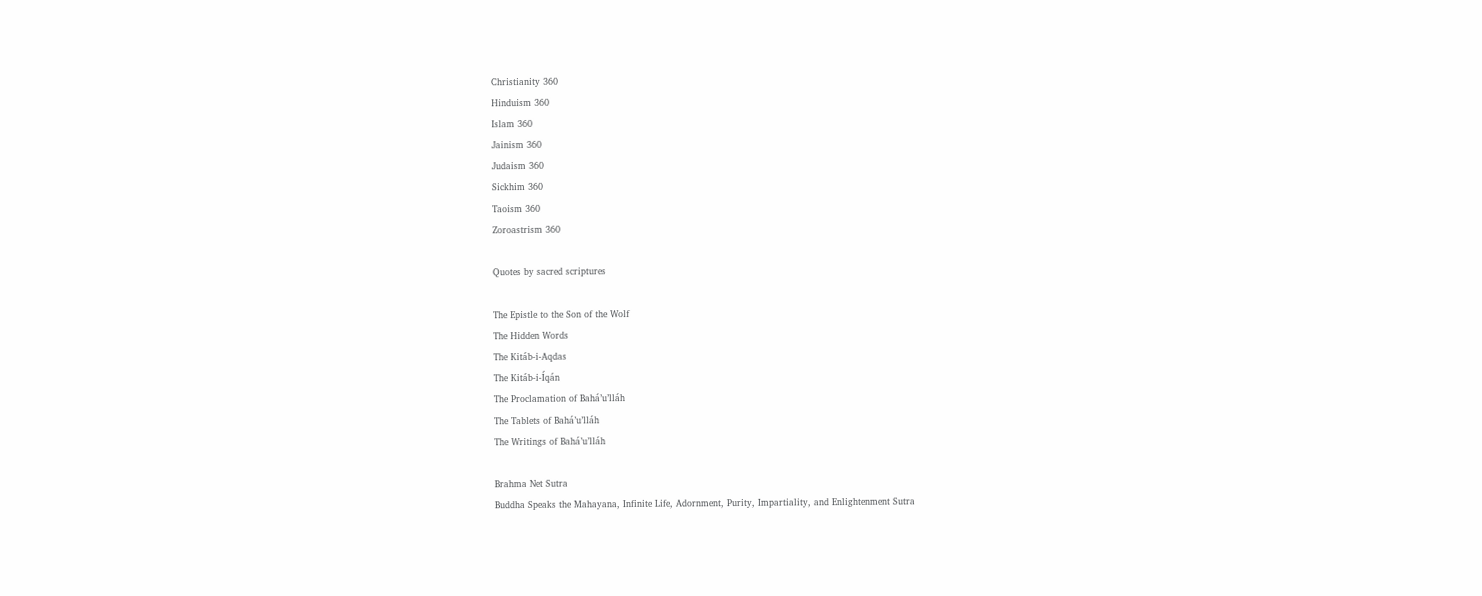Christianity 360
Hinduism 360
Islam 360
Jainism 360
Judaism 360
Sickhim 360
Taoism 360
Zoroastrism 360

Quotes by sacred scriptures

The Epistle to the Son of the Wolf
The Hidden Words
The Kitáb-i-Aqdas
The Kitáb-i-Íqán
The Proclamation of Bahá’u’lláh
The Tablets of Bahá’u’lláh
The Writings of Bahá’u’lláh

Brahma Net Sutra
Buddha Speaks the Mahayana, Infinite Life, Adornment, Purity, Impartiality, and Enlightenment Sutra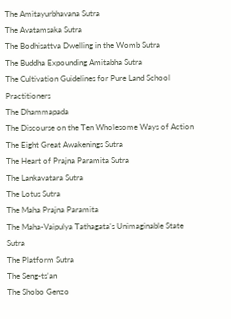The Amitayurbhavana Sutra
The Avatamsaka Sutra
The Bodhisattva Dwelling in the Womb Sutra
The Buddha Expounding Amitabha Sutra
The Cultivation Guidelines for Pure Land School Practitioners
The Dhammapada
The Discourse on the Ten Wholesome Ways of Action
The Eight Great Awakenings Sutra
The Heart of Prajna Paramita Sutra
The Lankavatara Sutra
The Lotus Sutra
The Maha Prajna Paramita
The Maha-Vaipulya Tathagata’s Unimaginable State Sutra
The Platform Sutra
The Seng-ts’an
The Shobo Genzo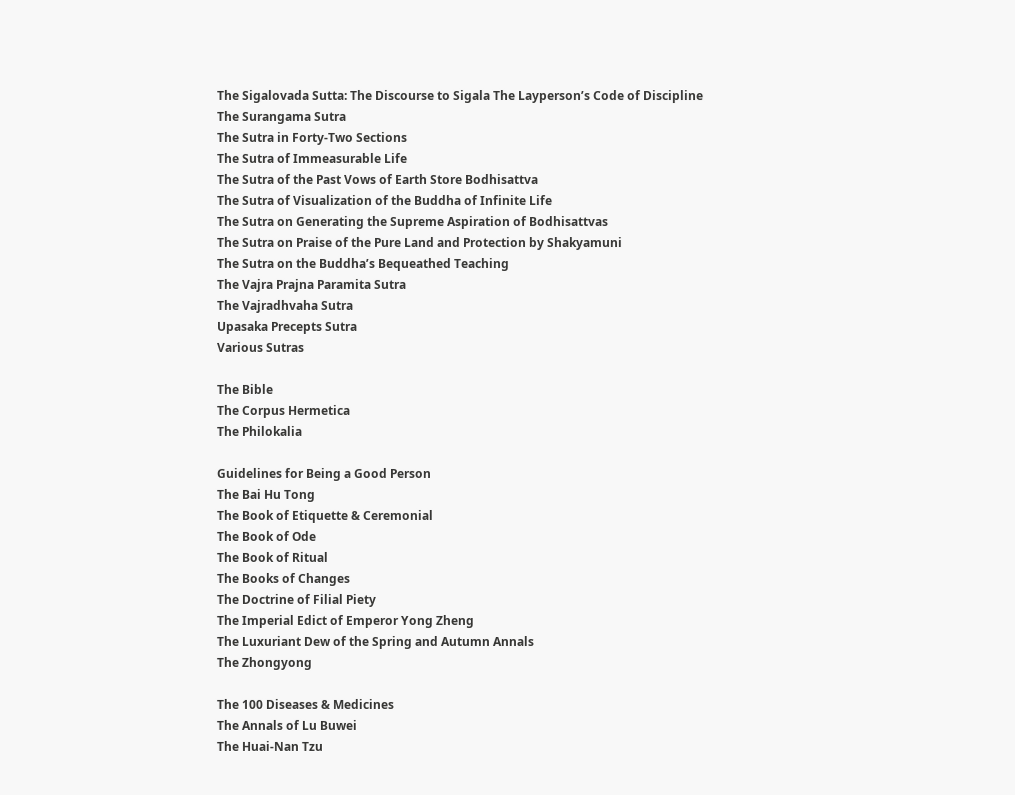The Sigalovada Sutta: The Discourse to Sigala The Layperson’s Code of Discipline
The Surangama Sutra
The Sutra in Forty-Two Sections
The Sutra of Immeasurable Life
The Sutra of the Past Vows of Earth Store Bodhisattva
The Sutra of Visualization of the Buddha of Infinite Life
The Sutra on Generating the Supreme Aspiration of Bodhisattvas
The Sutra on Praise of the Pure Land and Protection by Shakyamuni
The Sutra on the Buddha’s Bequeathed Teaching
The Vajra Prajna Paramita Sutra
The Vajradhvaha Sutra
Upasaka Precepts Sutra
Various Sutras

The Bible
The Corpus Hermetica
The Philokalia

Guidelines for Being a Good Person
The Bai Hu Tong
The Book of Etiquette & Ceremonial
The Book of Ode
The Book of Ritual
The Books of Changes
The Doctrine of Filial Piety
The Imperial Edict of Emperor Yong Zheng
The Luxuriant Dew of the Spring and Autumn Annals
The Zhongyong

The 100 Diseases & Medicines
The Annals of Lu Buwei
The Huai-Nan Tzu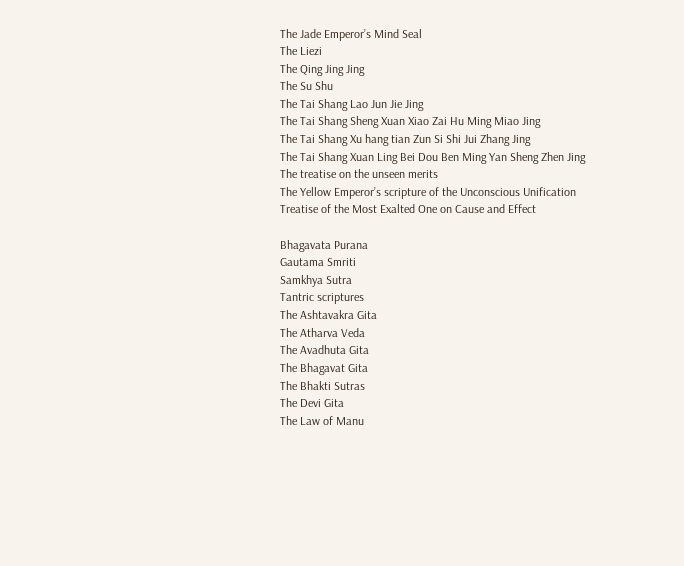The Jade Emperor’s Mind Seal
The Liezi
The Qing Jing Jing
The Su Shu
The Tai Shang Lao Jun Jie Jing
The Tai Shang Sheng Xuan Xiao Zai Hu Ming Miao Jing
The Tai Shang Xu hang tian Zun Si Shi Jui Zhang Jing
The Tai Shang Xuan Ling Bei Dou Ben Ming Yan Sheng Zhen Jing
The treatise on the unseen merits
The Yellow Emperor’s scripture of the Unconscious Unification
Treatise of the Most Exalted One on Cause and Effect

Bhagavata Purana
Gautama Smriti
Samkhya Sutra
Tantric scriptures
The Ashtavakra Gita
The Atharva Veda
The Avadhuta Gita
The Bhagavat Gita
The Bhakti Sutras
The Devi Gita
The Law of Manu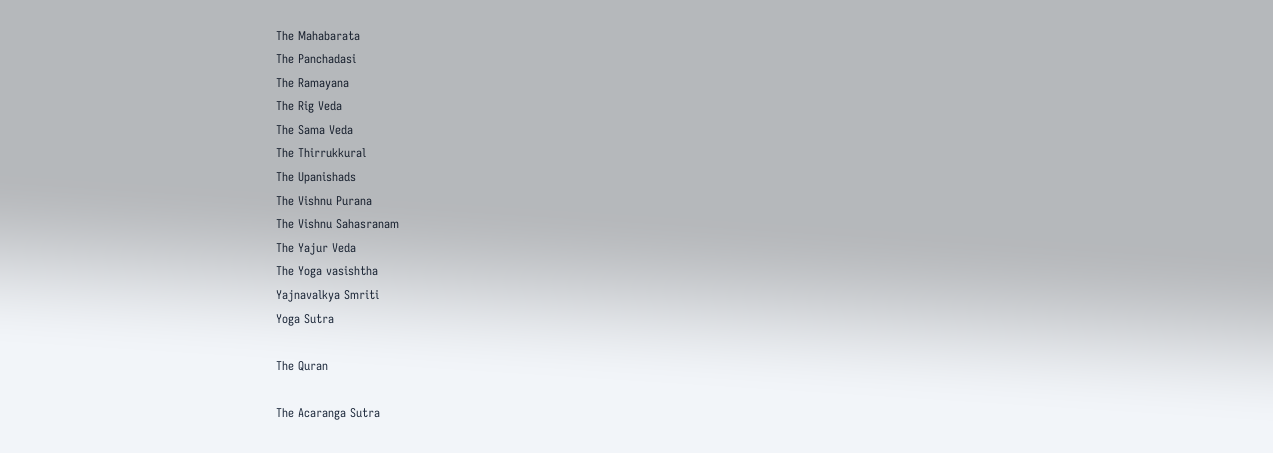The Mahabarata
The Panchadasi
The Ramayana
The Rig Veda
The Sama Veda
The Thirrukkural
The Upanishads
The Vishnu Purana
The Vishnu Sahasranam
The Yajur Veda
The Yoga vasishtha
Yajnavalkya Smriti
Yoga Sutra

The Quran

The Acaranga Sutra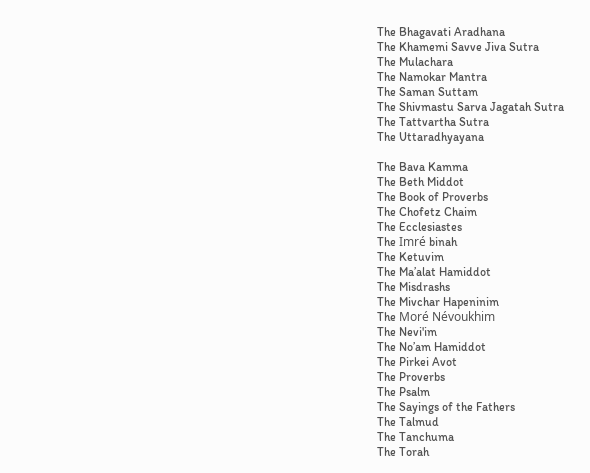The Bhagavati Aradhana
The Khamemi Savve Jiva Sutra
The Mulachara
The Namokar Mantra
The Saman Suttam
The Shivmastu Sarva Jagatah Sutra
The Tattvartha Sutra
The Uttaradhyayana

The Bava Kamma
The Beth Middot
The Book of Proverbs
The Chofetz Chaim
The Ecclesiastes
The Imré binah
The Ketuvim
The Ma’alat Hamiddot
The Misdrashs
The Mivchar Hapeninim
The Moré Névoukhim
The Nevi'im
The No’am Hamiddot
The Pirkei Avot
The Proverbs
The Psalm
The Sayings of the Fathers
The Talmud
The Tanchuma
The Torah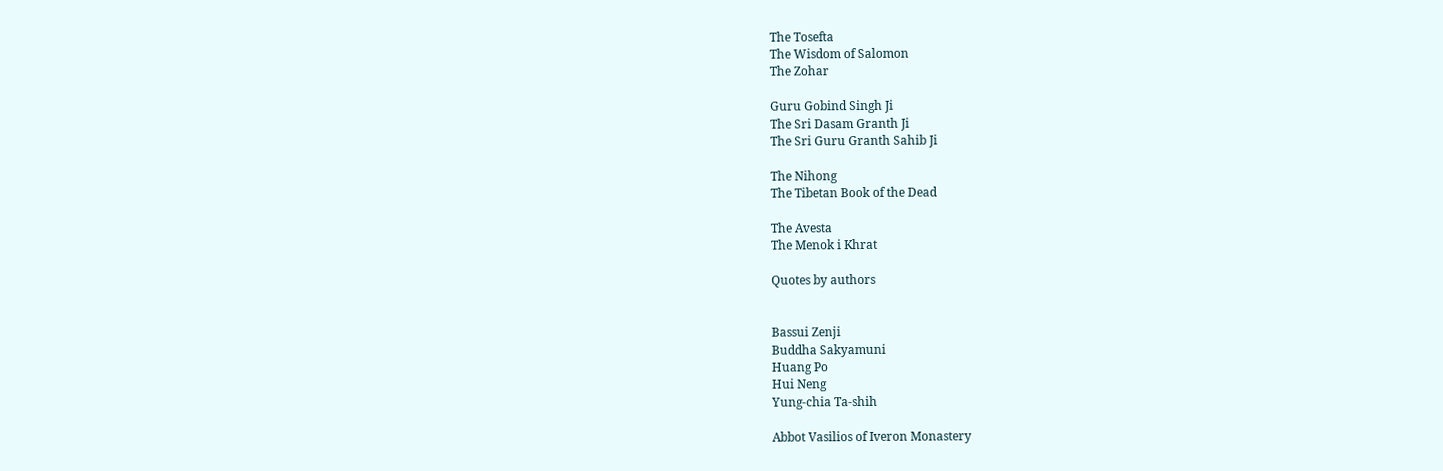The Tosefta
The Wisdom of Salomon
The Zohar

Guru Gobind Singh Ji
The Sri Dasam Granth Ji
The Sri Guru Granth Sahib Ji

The Nihong
The Tibetan Book of the Dead

The Avesta
The Menok i Khrat

Quotes by authors


Bassui Zenji
Buddha Sakyamuni
Huang Po
Hui Neng
Yung-chia Ta-shih

Abbot Vasilios of Iveron Monastery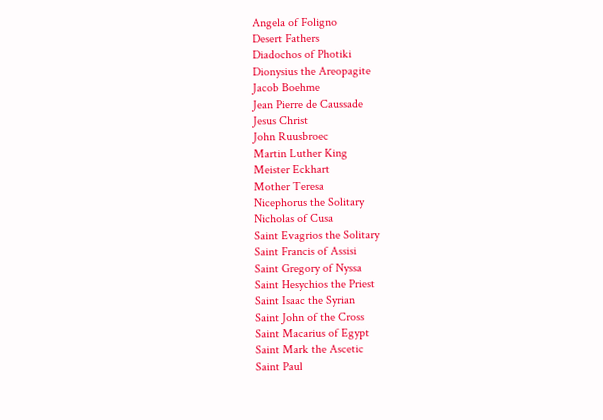Angela of Foligno
Desert Fathers
Diadochos of Photiki
Dionysius the Areopagite
Jacob Boehme
Jean Pierre de Caussade
Jesus Christ
John Ruusbroec
Martin Luther King
Meister Eckhart
Mother Teresa
Nicephorus the Solitary
Nicholas of Cusa
Saint Evagrios the Solitary
Saint Francis of Assisi
Saint Gregory of Nyssa
Saint Hesychios the Priest
Saint Isaac the Syrian
Saint John of the Cross
Saint Macarius of Egypt
Saint Mark the Ascetic
Saint Paul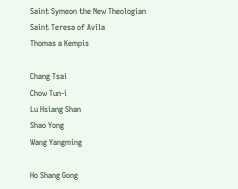Saint Symeon the New Theologian
Saint Teresa of Avila
Thomas a Kempis

Chang Tsai
Chow Tun-i
Lu Hsiang Shan
Shao Yong
Wang Yangming

Ho Shang Gong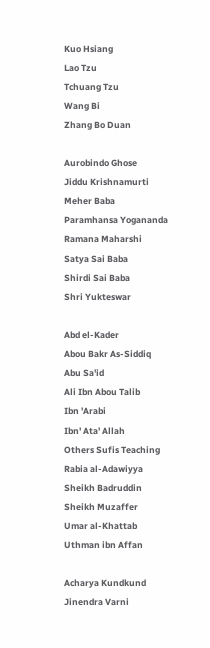Kuo Hsiang
Lao Tzu
Tchuang Tzu
Wang Bi
Zhang Bo Duan

Aurobindo Ghose
Jiddu Krishnamurti
Meher Baba
Paramhansa Yogananda
Ramana Maharshi
Satya Sai Baba
Shirdi Sai Baba
Shri Yukteswar

Abd el-Kader
Abou Bakr As-Siddiq
Abu Sa'id
Ali Ibn Abou Talib
Ibn 'Arabi
Ibn' Ata' Allah
Others Sufis Teaching
Rabia al-Adawiyya
Sheikh Badruddin
Sheikh Muzaffer
Umar al-Khattab
Uthman ibn Affan

Acharya Kundkund
Jinendra Varni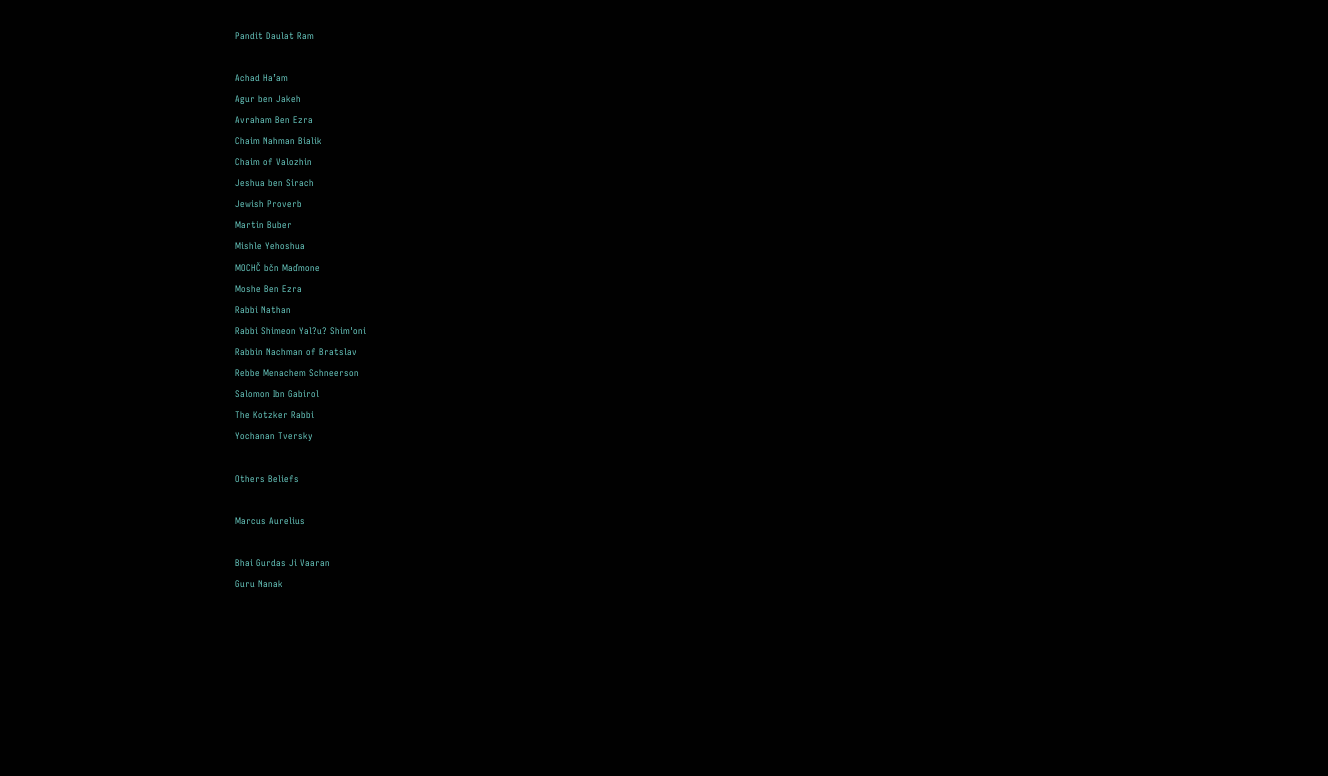Pandit Daulat Ram

Achad Ha’am
Agur ben Jakeh
Avraham Ben Ezra
Chaim Nahman Bialik
Chaim of Valozhin
Jeshua ben Sirach
Jewish Proverb
Martin Buber
Mishle Yehoshua
MOCHČ bčn Maďmone
Moshe Ben Ezra
Rabbi Nathan
Rabbi Shimeon Yal?u? Shim'oni
Rabbin Nachman of Bratslav
Rebbe Menachem Schneerson
Salomon Ibn Gabirol
The Kotzker Rabbi
Yochanan Tversky

Others Beliefs

Marcus Aurelius

Bhai Gurdas Ji Vaaran
Guru Nanak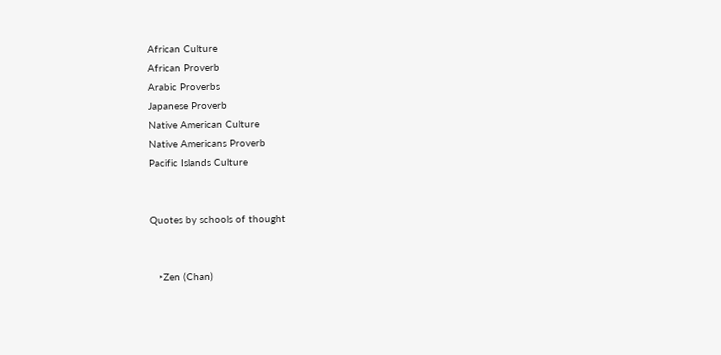African Culture
African Proverb
Arabic Proverbs
Japanese Proverb
Native American Culture
Native Americans Proverb
Pacific Islands Culture


Quotes by schools of thought


   ‣Zen (Chan)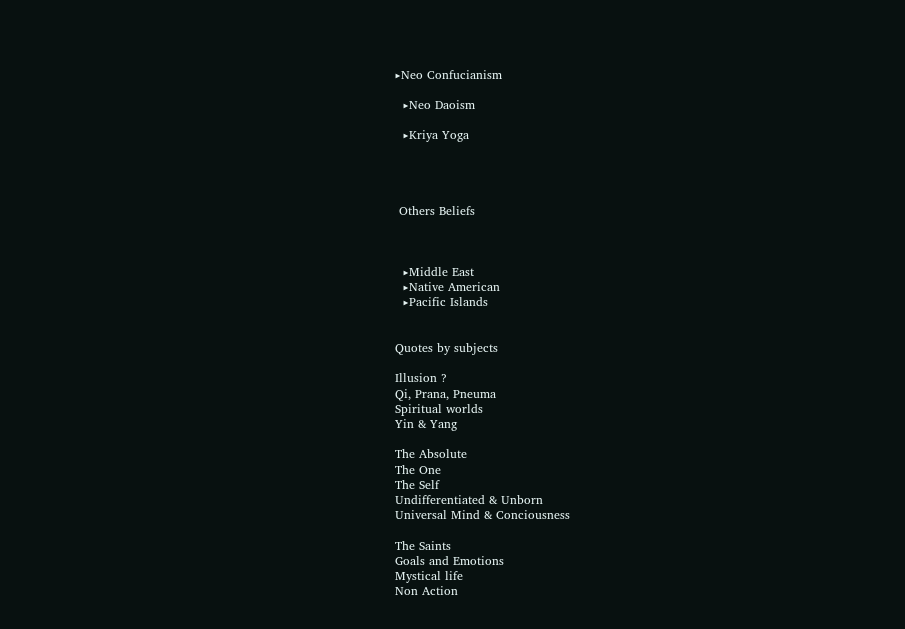‣Neo Confucianism

  ‣Neo Daoism

  ‣Kriya Yoga




 Others Beliefs



  ‣Middle East
  ‣Native American
  ‣Pacific Islands


Quotes by subjects

Illusion ?
Qi, Prana, Pneuma
Spiritual worlds
Yin & Yang

The Absolute
The One
The Self
Undifferentiated & Unborn
Universal Mind & Conciousness

The Saints
Goals and Emotions
Mystical life
Non Action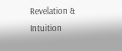Revelation & Intuition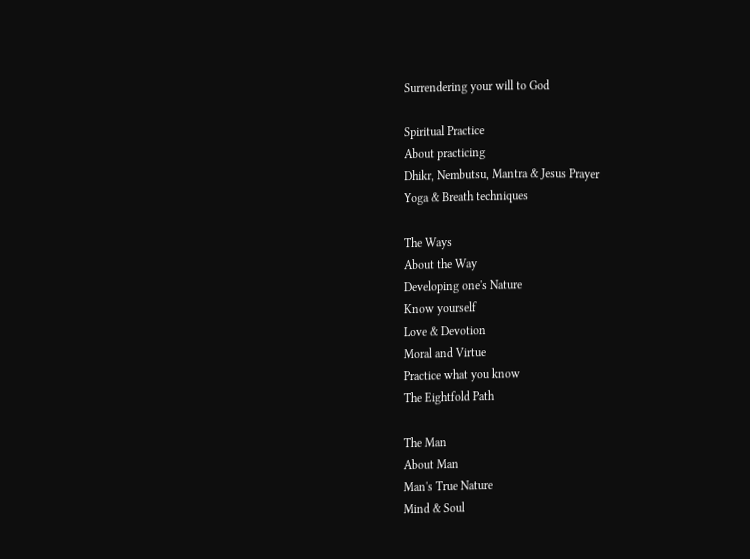Surrendering your will to God

Spiritual Practice
About practicing
Dhikr, Nembutsu, Mantra & Jesus Prayer
Yoga & Breath techniques

The Ways
About the Way
Developing one's Nature
Know yourself
Love & Devotion
Moral and Virtue
Practice what you know
The Eightfold Path

The Man
About Man
Man's True Nature
Mind & Soul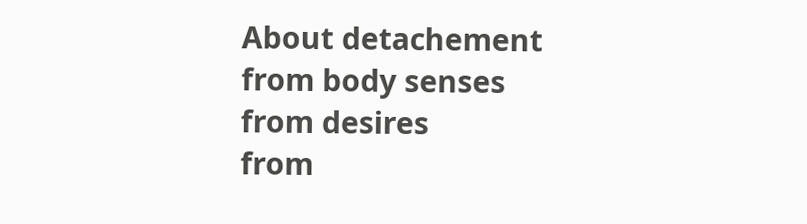About detachement
from body senses
from desires
from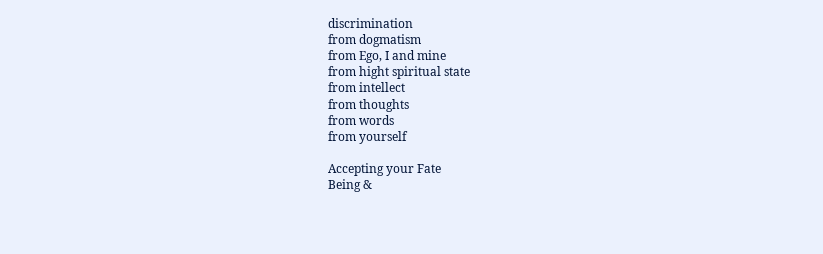discrimination
from dogmatism
from Ego, I and mine
from hight spiritual state
from intellect
from thoughts
from words
from yourself

Accepting your Fate
Being &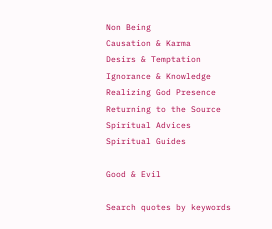Non Being
Causation & Karma
Desirs & Temptation
Ignorance & Knowledge
Realizing God Presence
Returning to the Source
Spiritual Advices
Spiritual Guides

Good & Evil

Search quotes by keywords